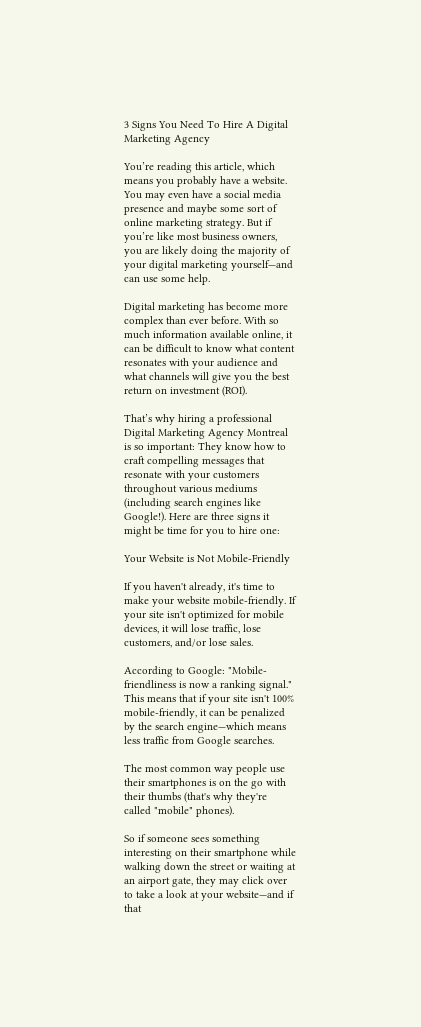3 Signs You Need To Hire A Digital Marketing Agency

You’re reading this article, which means you probably have a website. You may even have a social media presence and maybe some sort of online marketing strategy. But if you’re like most business owners, you are likely doing the majority of your digital marketing yourself—and can use some help.

Digital marketing has become more complex than ever before. With so much information available online, it can be difficult to know what content resonates with your audience and what channels will give you the best return on investment (ROI).

That’s why hiring a professional Digital Marketing Agency Montreal is so important: They know how to craft compelling messages that resonate with your customers throughout various mediums (including search engines like Google!). Here are three signs it might be time for you to hire one:

Your Website is Not Mobile-Friendly

If you haven't already, it's time to make your website mobile-friendly. If your site isn't optimized for mobile devices, it will lose traffic, lose customers, and/or lose sales.

According to Google: "Mobile-friendliness is now a ranking signal." This means that if your site isn't 100% mobile-friendly, it can be penalized by the search engine—which means less traffic from Google searches.

The most common way people use their smartphones is on the go with their thumbs (that's why they're called "mobile" phones).

So if someone sees something interesting on their smartphone while walking down the street or waiting at an airport gate, they may click over to take a look at your website—and if that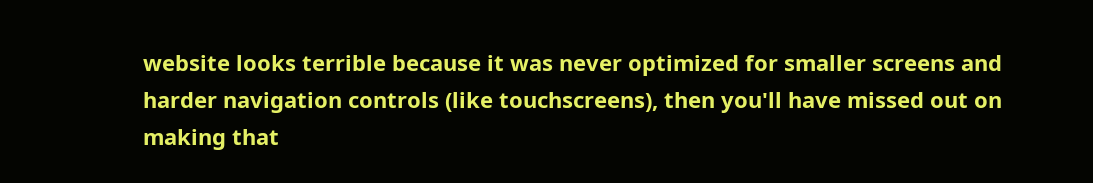website looks terrible because it was never optimized for smaller screens and harder navigation controls (like touchscreens), then you'll have missed out on making that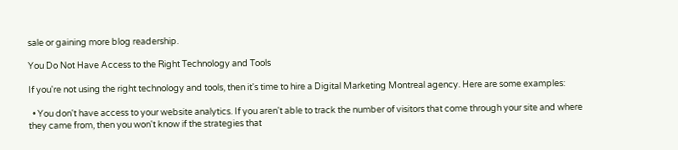sale or gaining more blog readership.

You Do Not Have Access to the Right Technology and Tools

If you're not using the right technology and tools, then it's time to hire a Digital Marketing Montreal agency. Here are some examples:

  • You don't have access to your website analytics. If you aren't able to track the number of visitors that come through your site and where they came from, then you won't know if the strategies that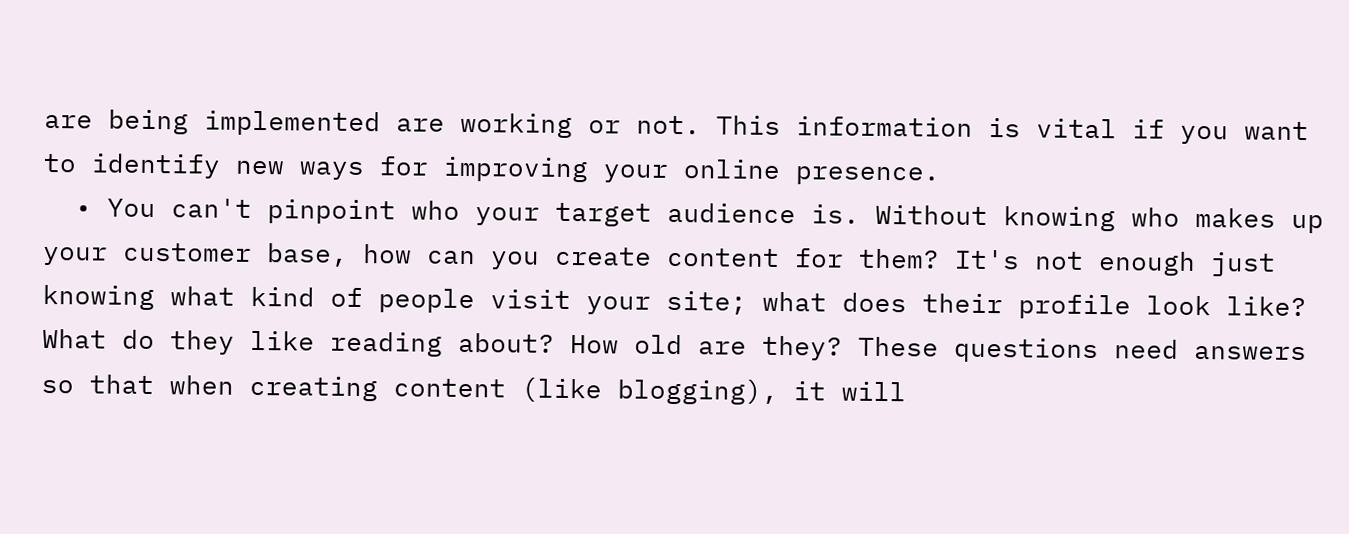are being implemented are working or not. This information is vital if you want to identify new ways for improving your online presence.
  • You can't pinpoint who your target audience is. Without knowing who makes up your customer base, how can you create content for them? It's not enough just knowing what kind of people visit your site; what does their profile look like? What do they like reading about? How old are they? These questions need answers so that when creating content (like blogging), it will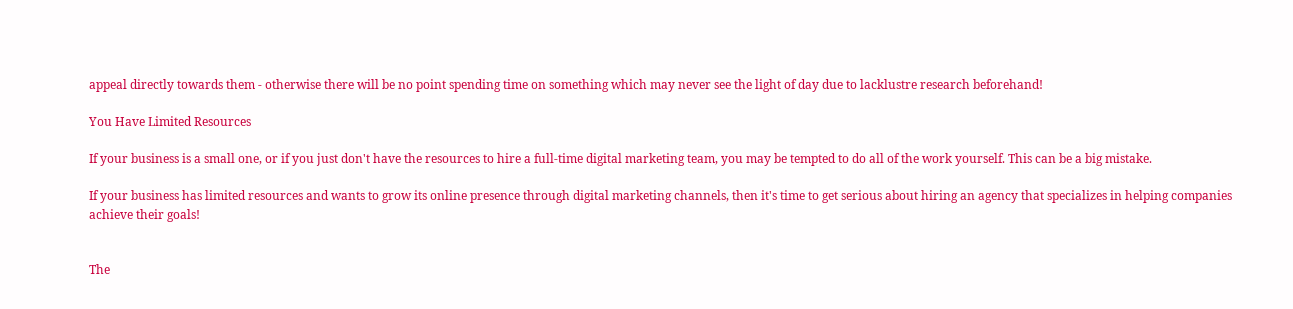appeal directly towards them - otherwise there will be no point spending time on something which may never see the light of day due to lacklustre research beforehand!

You Have Limited Resources

If your business is a small one, or if you just don't have the resources to hire a full-time digital marketing team, you may be tempted to do all of the work yourself. This can be a big mistake.

If your business has limited resources and wants to grow its online presence through digital marketing channels, then it's time to get serious about hiring an agency that specializes in helping companies achieve their goals!


The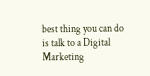best thing you can do is talk to a Digital Marketing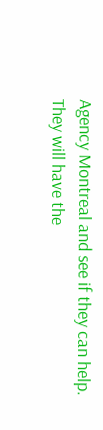Agency Montreal and see if they can help. They will have the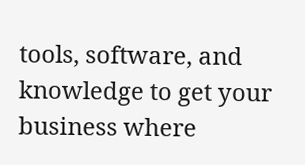tools, software, and knowledge to get your business where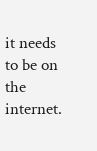it needs to be on the internet.